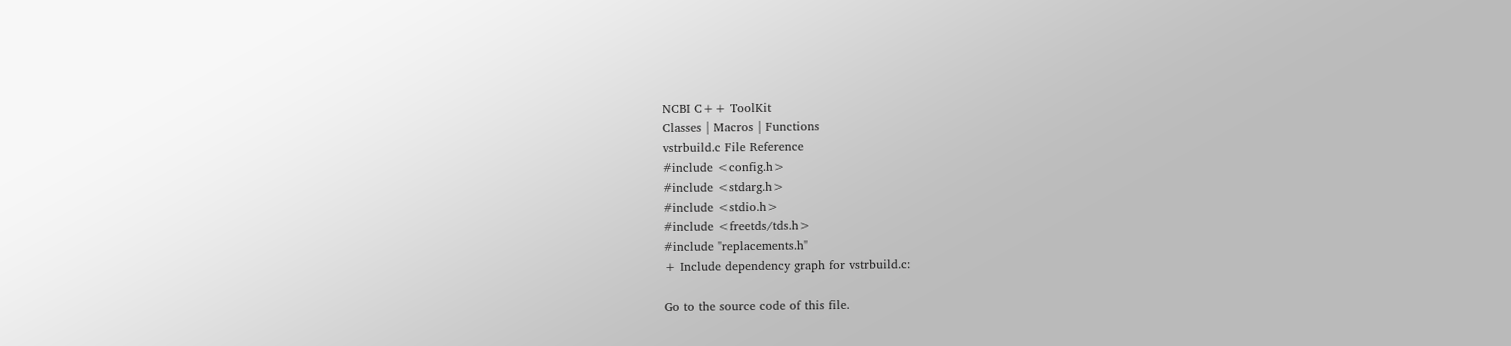NCBI C++ ToolKit
Classes | Macros | Functions
vstrbuild.c File Reference
#include <config.h>
#include <stdarg.h>
#include <stdio.h>
#include <freetds/tds.h>
#include "replacements.h"
+ Include dependency graph for vstrbuild.c:

Go to the source code of this file.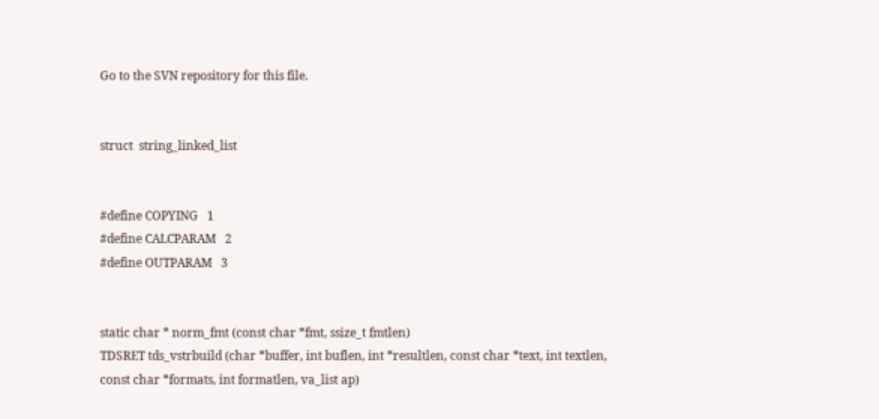Go to the SVN repository for this file.


struct  string_linked_list


#define COPYING   1
#define CALCPARAM   2
#define OUTPARAM   3


static char * norm_fmt (const char *fmt, ssize_t fmtlen)
TDSRET tds_vstrbuild (char *buffer, int buflen, int *resultlen, const char *text, int textlen, const char *formats, int formatlen, va_list ap)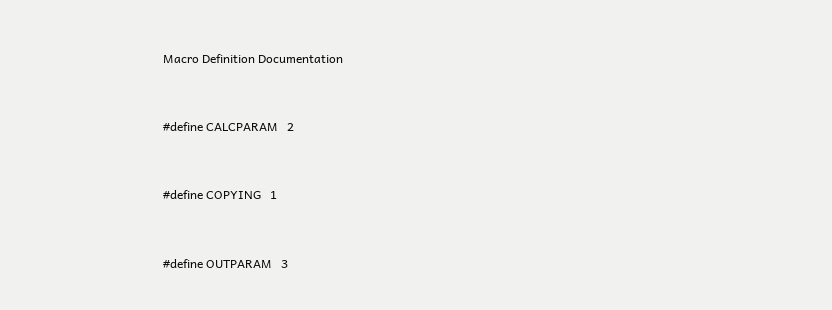Macro Definition Documentation


#define CALCPARAM   2


#define COPYING   1


#define OUTPARAM   3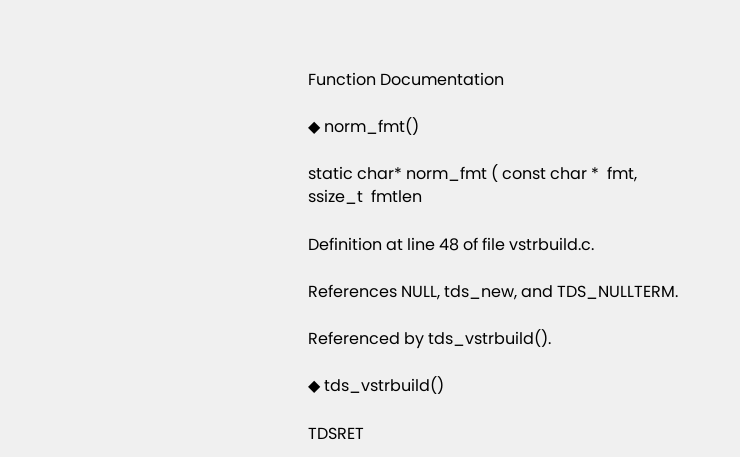Function Documentation

◆ norm_fmt()

static char* norm_fmt ( const char *  fmt,
ssize_t  fmtlen

Definition at line 48 of file vstrbuild.c.

References NULL, tds_new, and TDS_NULLTERM.

Referenced by tds_vstrbuild().

◆ tds_vstrbuild()

TDSRET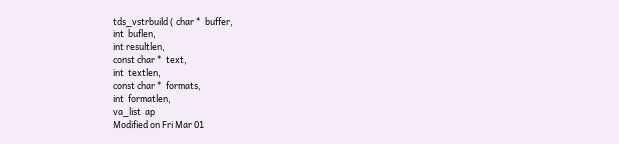tds_vstrbuild ( char *  buffer,
int  buflen,
int resultlen,
const char *  text,
int  textlen,
const char *  formats,
int  formatlen,
va_list  ap
Modified on Fri Mar 01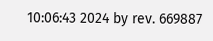10:06:43 2024 by rev. 669887